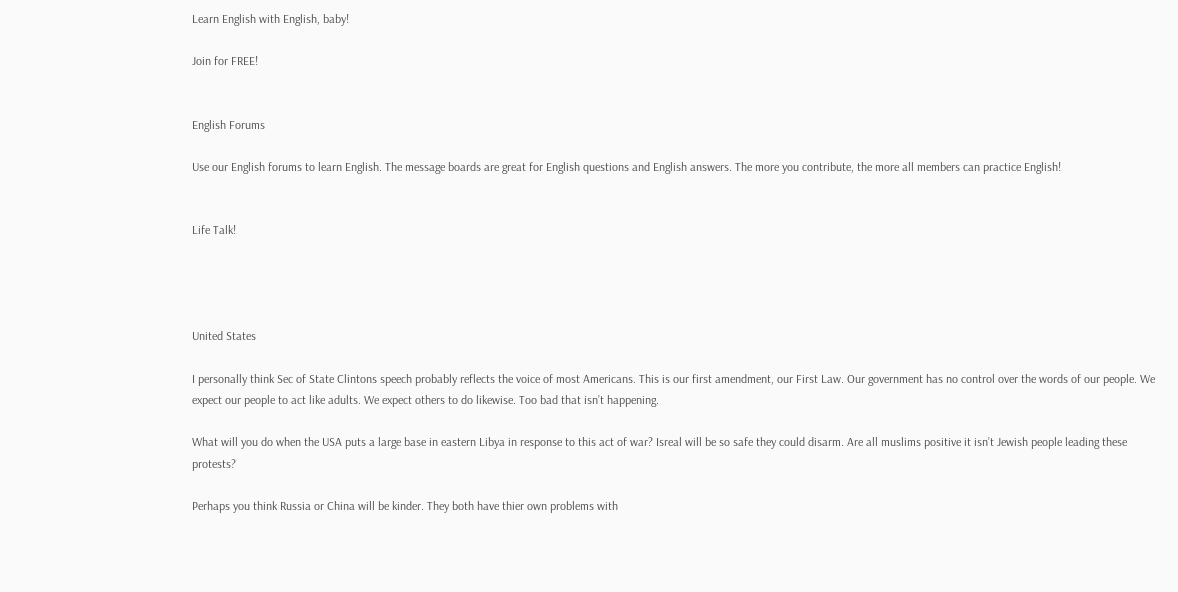Learn English with English, baby!

Join for FREE!


English Forums

Use our English forums to learn English. The message boards are great for English questions and English answers. The more you contribute, the more all members can practice English!


Life Talk!




United States

I personally think Sec of State Clintons speech probably reflects the voice of most Americans. This is our first amendment, our First Law. Our government has no control over the words of our people. We expect our people to act like adults. We expect others to do likewise. Too bad that isn’t happening.

What will you do when the USA puts a large base in eastern Libya in response to this act of war? Isreal will be so safe they could disarm. Are all muslims positive it isn’t Jewish people leading these protests?

Perhaps you think Russia or China will be kinder. They both have thier own problems with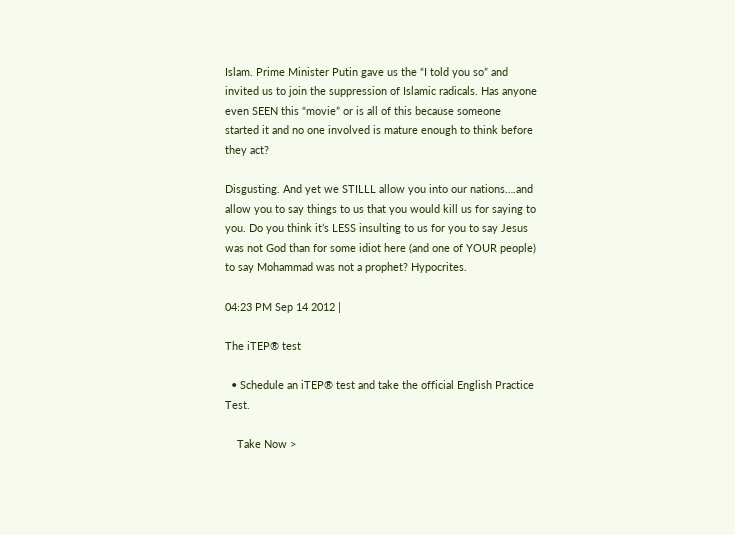Islam. Prime Minister Putin gave us the “I told you so” and invited us to join the suppression of Islamic radicals. Has anyone even SEEN this “movie” or is all of this because someone started it and no one involved is mature enough to think before they act?

Disgusting. And yet we STILLL allow you into our nations….and allow you to say things to us that you would kill us for saying to you. Do you think it’s LESS insulting to us for you to say Jesus was not God than for some idiot here (and one of YOUR people) to say Mohammad was not a prophet? Hypocrites.

04:23 PM Sep 14 2012 |

The iTEP® test

  • Schedule an iTEP® test and take the official English Practice Test.

    Take Now >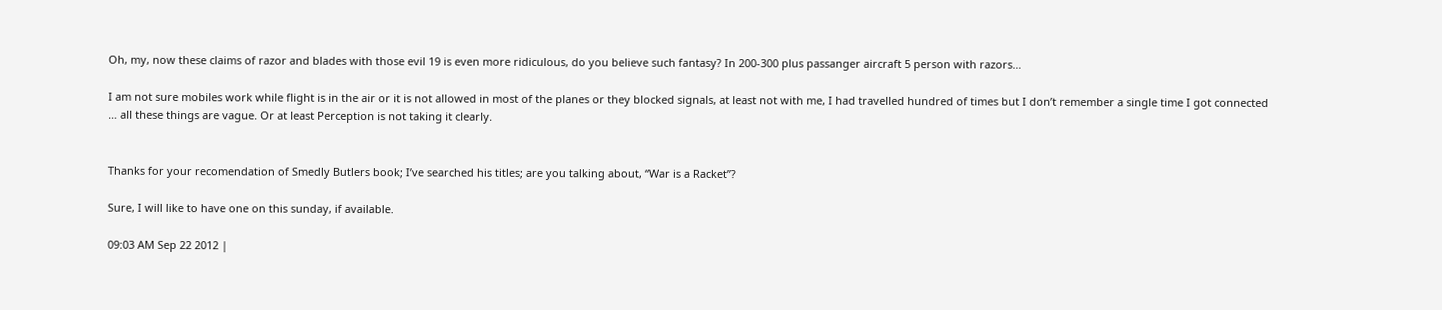Oh, my, now these claims of razor and blades with those evil 19 is even more ridiculous, do you believe such fantasy? In 200-300 plus passanger aircraft 5 person with razors…

I am not sure mobiles work while flight is in the air or it is not allowed in most of the planes or they blocked signals, at least not with me, I had travelled hundred of times but I don’t remember a single time I got connected … all these things are vague. Or at least Perception is not taking it clearly.


Thanks for your recomendation of Smedly Butlers book; I’ve searched his titles; are you talking about, “War is a Racket”?

Sure, I will like to have one on this sunday, if available.

09:03 AM Sep 22 2012 |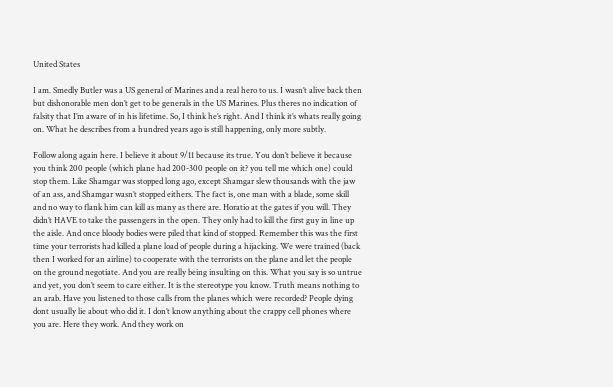United States

I am. Smedly Butler was a US general of Marines and a real hero to us. I wasn’t alive back then but dishonorable men don’t get to be generals in the US Marines. Plus theres no indication of falsity that I’m aware of in his lifetime. So, I think he’s right. And I think it’s whats really going on. What he describes from a hundred years ago is still happening, only more subtly.

Follow along again here. I believe it about 9/11 because its true. You don’t believe it because you think 200 people (which plane had 200-300 people on it? you tell me which one) could stop them. Like Shamgar was stopped long ago, except Shamgar slew thousands with the jaw of an ass, and Shamgar wasn’t stopped eithers. The fact is, one man with a blade, some skill and no way to flank him can kill as many as there are. Horatio at the gates if you will. They didn’t HAVE to take the passengers in the open. They only had to kill the first guy in line up the aisle. And once bloody bodies were piled that kind of stopped. Remember this was the first time your terrorists had killed a plane load of people during a hijacking. We were trained (back then I worked for an airline) to cooperate with the terrorists on the plane and let the people on the ground negotiate. And you are really being insulting on this. What you say is so untrue and yet, you don’t seem to care either. It is the stereotype you know. Truth means nothing to an arab. Have you listened to those calls from the planes which were recorded? People dying dont usually lie about who did it. I don’t know anything about the crappy cell phones where you are. Here they work. And they work on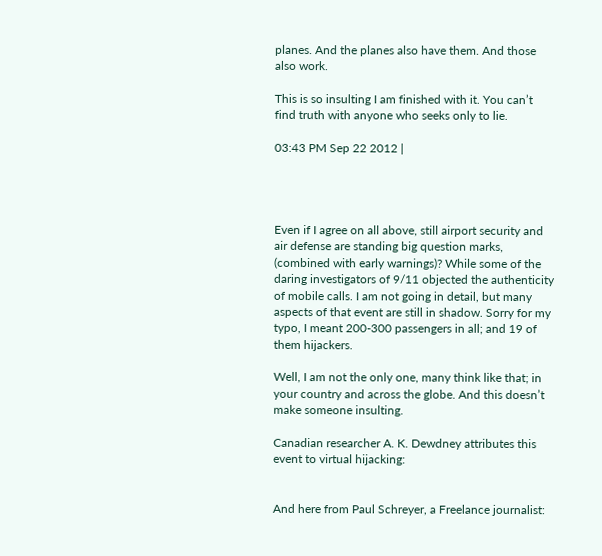planes. And the planes also have them. And those also work.

This is so insulting I am finished with it. You can’t find truth with anyone who seeks only to lie.

03:43 PM Sep 22 2012 |




Even if I agree on all above, still airport security and air defense are standing big question marks, (combined with early warnings)? While some of the daring investigators of 9/11 objected the authenticity of mobile calls. I am not going in detail, but many aspects of that event are still in shadow. Sorry for my typo, I meant 200-300 passengers in all; and 19 of them hijackers.

Well, I am not the only one, many think like that; in your country and across the globe. And this doesn’t make someone insulting.

Canadian researcher A. K. Dewdney attributes this event to virtual hijacking:


And here from Paul Schreyer, a Freelance journalist: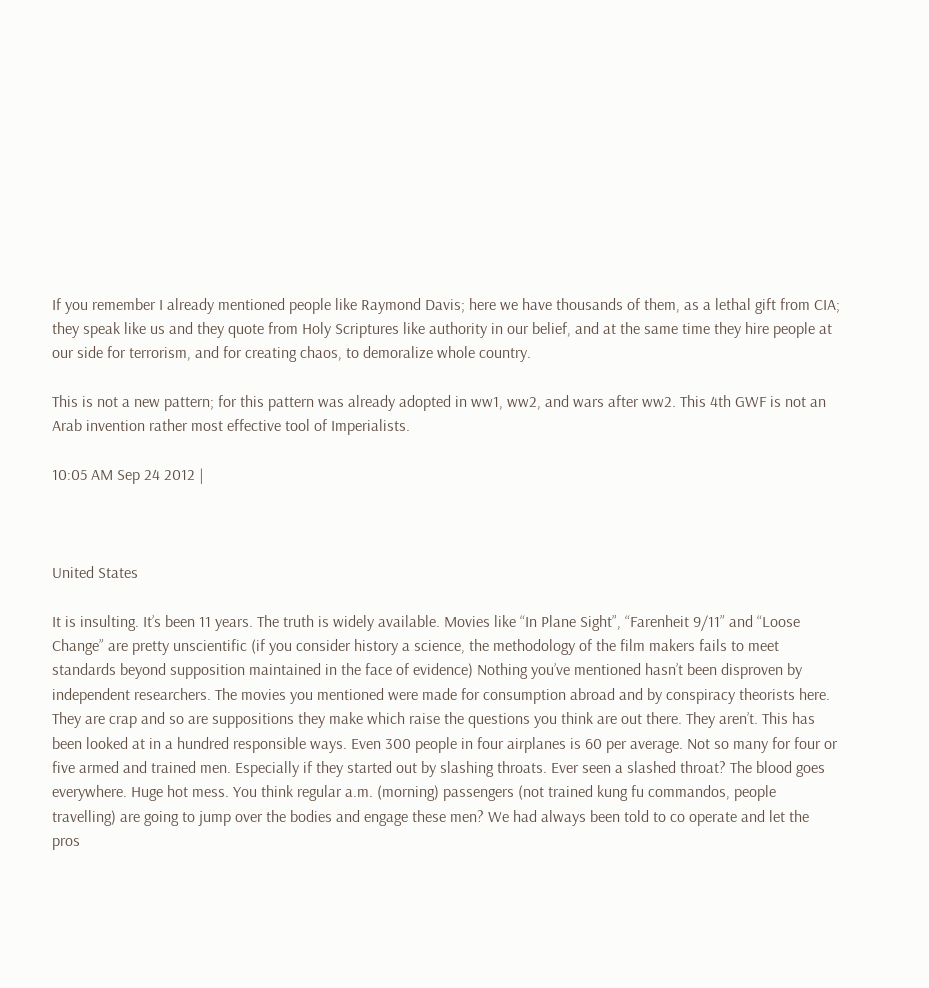If you remember I already mentioned people like Raymond Davis; here we have thousands of them, as a lethal gift from CIA; they speak like us and they quote from Holy Scriptures like authority in our belief, and at the same time they hire people at our side for terrorism, and for creating chaos, to demoralize whole country.

This is not a new pattern; for this pattern was already adopted in ww1, ww2, and wars after ww2. This 4th GWF is not an Arab invention rather most effective tool of Imperialists.

10:05 AM Sep 24 2012 |



United States

It is insulting. It’s been 11 years. The truth is widely available. Movies like “In Plane Sight”, “Farenheit 9/11” and “Loose Change” are pretty unscientific (if you consider history a science, the methodology of the film makers fails to meet standards beyond supposition maintained in the face of evidence) Nothing you’ve mentioned hasn’t been disproven by independent researchers. The movies you mentioned were made for consumption abroad and by conspiracy theorists here. They are crap and so are suppositions they make which raise the questions you think are out there. They aren’t. This has been looked at in a hundred responsible ways. Even 300 people in four airplanes is 60 per average. Not so many for four or five armed and trained men. Especially if they started out by slashing throats. Ever seen a slashed throat? The blood goes everywhere. Huge hot mess. You think regular a.m. (morning) passengers (not trained kung fu commandos, people travelling) are going to jump over the bodies and engage these men? We had always been told to co operate and let the pros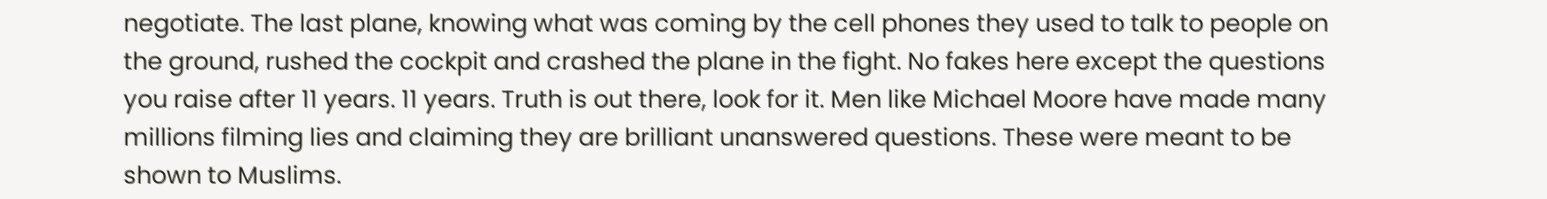negotiate. The last plane, knowing what was coming by the cell phones they used to talk to people on the ground, rushed the cockpit and crashed the plane in the fight. No fakes here except the questions you raise after 11 years. 11 years. Truth is out there, look for it. Men like Michael Moore have made many millions filming lies and claiming they are brilliant unanswered questions. These were meant to be shown to Muslims.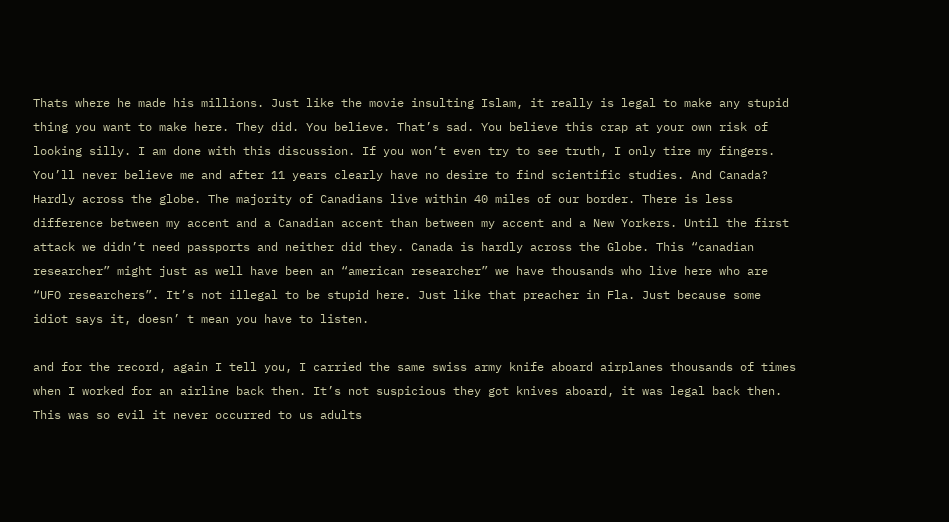Thats where he made his millions. Just like the movie insulting Islam, it really is legal to make any stupid thing you want to make here. They did. You believe. That’s sad. You believe this crap at your own risk of looking silly. I am done with this discussion. If you won’t even try to see truth, I only tire my fingers. You’ll never believe me and after 11 years clearly have no desire to find scientific studies. And Canada? Hardly across the globe. The majority of Canadians live within 40 miles of our border. There is less difference between my accent and a Canadian accent than between my accent and a New Yorkers. Until the first attack we didn’t need passports and neither did they. Canada is hardly across the Globe. This “canadian researcher” might just as well have been an “american researcher” we have thousands who live here who are “UFO researchers”. It’s not illegal to be stupid here. Just like that preacher in Fla. Just because some idiot says it, doesn’ t mean you have to listen.

and for the record, again I tell you, I carried the same swiss army knife aboard airplanes thousands of times when I worked for an airline back then. It’s not suspicious they got knives aboard, it was legal back then. This was so evil it never occurred to us adults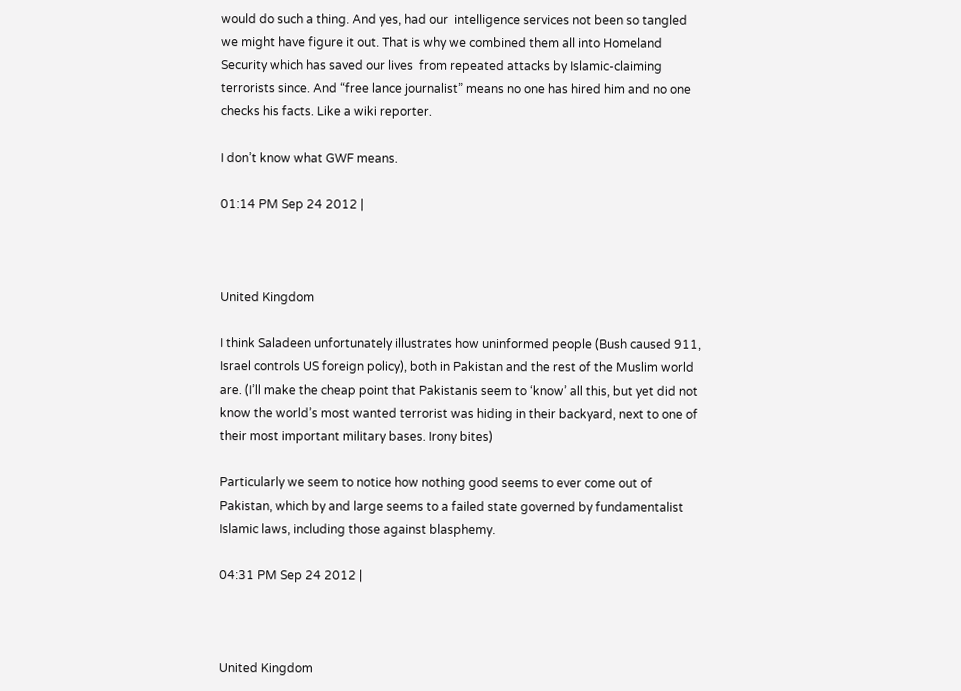would do such a thing. And yes, had our  intelligence services not been so tangled we might have figure it out. That is why we combined them all into Homeland Security which has saved our lives  from repeated attacks by Islamic-claiming terrorists since. And “free lance journalist” means no one has hired him and no one checks his facts. Like a wiki reporter.

I don’t know what GWF means.

01:14 PM Sep 24 2012 |



United Kingdom

I think Saladeen unfortunately illustrates how uninformed people (Bush caused 911, Israel controls US foreign policy), both in Pakistan and the rest of the Muslim world are. (I’ll make the cheap point that Pakistanis seem to ‘know’ all this, but yet did not know the world’s most wanted terrorist was hiding in their backyard, next to one of their most important military bases. Irony bites)

Particularly we seem to notice how nothing good seems to ever come out of Pakistan, which by and large seems to a failed state governed by fundamentalist Islamic laws, including those against blasphemy.

04:31 PM Sep 24 2012 |



United Kingdom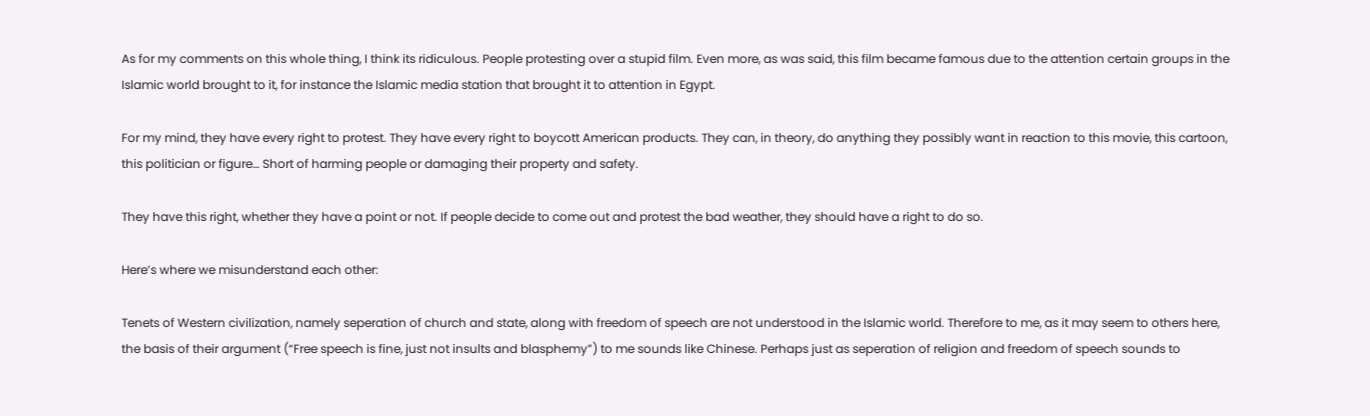As for my comments on this whole thing, I think its ridiculous. People protesting over a stupid film. Even more, as was said, this film became famous due to the attention certain groups in the Islamic world brought to it, for instance the Islamic media station that brought it to attention in Egypt.

For my mind, they have every right to protest. They have every right to boycott American products. They can, in theory, do anything they possibly want in reaction to this movie, this cartoon, this politician or figure… Short of harming people or damaging their property and safety.

They have this right, whether they have a point or not. If people decide to come out and protest the bad weather, they should have a right to do so.

Here’s where we misunderstand each other:

Tenets of Western civilization, namely seperation of church and state, along with freedom of speech are not understood in the Islamic world. Therefore to me, as it may seem to others here, the basis of their argument (“Free speech is fine, just not insults and blasphemy”) to me sounds like Chinese. Perhaps just as seperation of religion and freedom of speech sounds to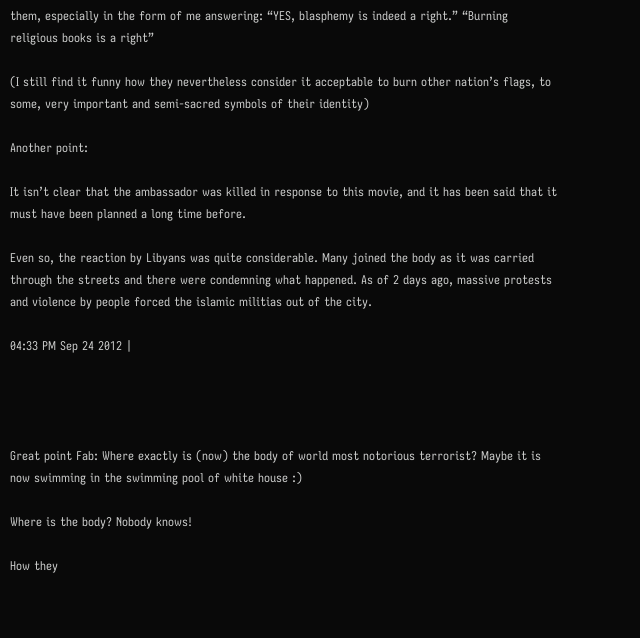them, especially in the form of me answering: “YES, blasphemy is indeed a right.” “Burning religious books is a right”

(I still find it funny how they nevertheless consider it acceptable to burn other nation’s flags, to some, very important and semi-sacred symbols of their identity)

Another point:

It isn’t clear that the ambassador was killed in response to this movie, and it has been said that it must have been planned a long time before.

Even so, the reaction by Libyans was quite considerable. Many joined the body as it was carried through the streets and there were condemning what happened. As of 2 days ago, massive protests and violence by people forced the islamic militias out of the city.

04:33 PM Sep 24 2012 |




Great point Fab: Where exactly is (now) the body of world most notorious terrorist? Maybe it is now swimming in the swimming pool of white house :)

Where is the body? Nobody knows!

How they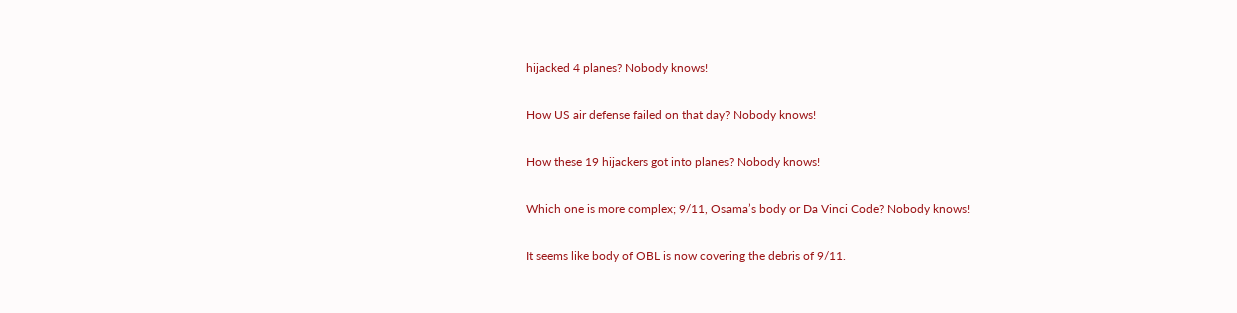hijacked 4 planes? Nobody knows!

How US air defense failed on that day? Nobody knows!

How these 19 hijackers got into planes? Nobody knows!

Which one is more complex; 9/11, Osama’s body or Da Vinci Code? Nobody knows!

It seems like body of OBL is now covering the debris of 9/11.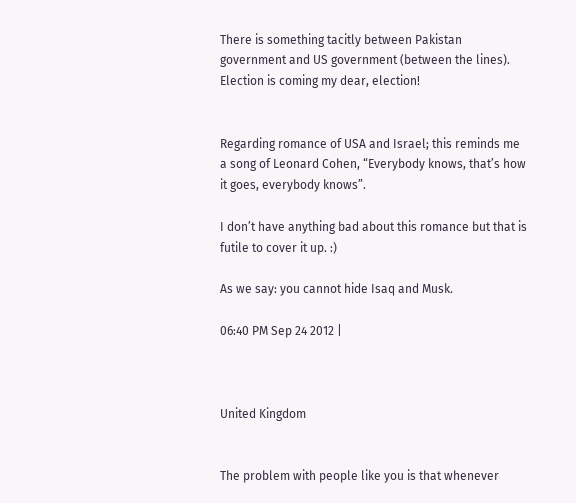There is something tacitly between Pakistan government and US government (between the lines). Election is coming my dear, election!


Regarding romance of USA and Israel; this reminds me a song of Leonard Cohen, “Everybody knows, that’s how it goes, everybody knows”.

I don’t have anything bad about this romance but that is futile to cover it up. :)

As we say: you cannot hide Isaq and Musk.

06:40 PM Sep 24 2012 |



United Kingdom


The problem with people like you is that whenever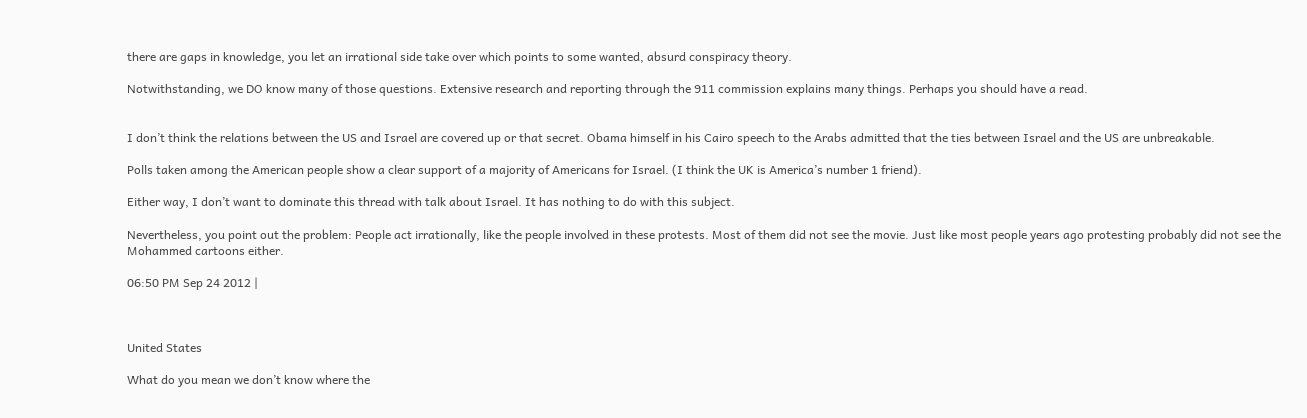there are gaps in knowledge, you let an irrational side take over which points to some wanted, absurd conspiracy theory.

Notwithstanding, we DO know many of those questions. Extensive research and reporting through the 911 commission explains many things. Perhaps you should have a read.


I don’t think the relations between the US and Israel are covered up or that secret. Obama himself in his Cairo speech to the Arabs admitted that the ties between Israel and the US are unbreakable.

Polls taken among the American people show a clear support of a majority of Americans for Israel. (I think the UK is America’s number 1 friend).

Either way, I don’t want to dominate this thread with talk about Israel. It has nothing to do with this subject.

Nevertheless, you point out the problem: People act irrationally, like the people involved in these protests. Most of them did not see the movie. Just like most people years ago protesting probably did not see the Mohammed cartoons either.

06:50 PM Sep 24 2012 |



United States

What do you mean we don’t know where the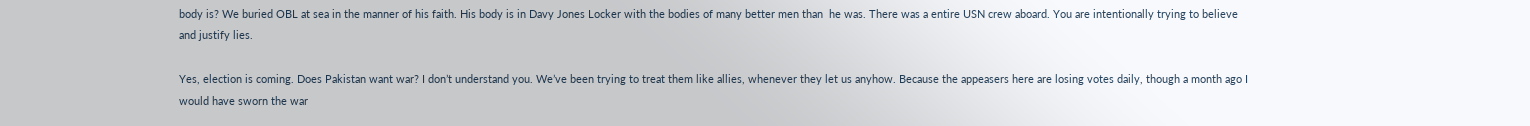body is? We buried OBL at sea in the manner of his faith. His body is in Davy Jones Locker with the bodies of many better men than  he was. There was a entire USN crew aboard. You are intentionally trying to believe and justify lies.

Yes, election is coming. Does Pakistan want war? I don’t understand you. We’ve been trying to treat them like allies, whenever they let us anyhow. Because the appeasers here are losing votes daily, though a month ago I would have sworn the war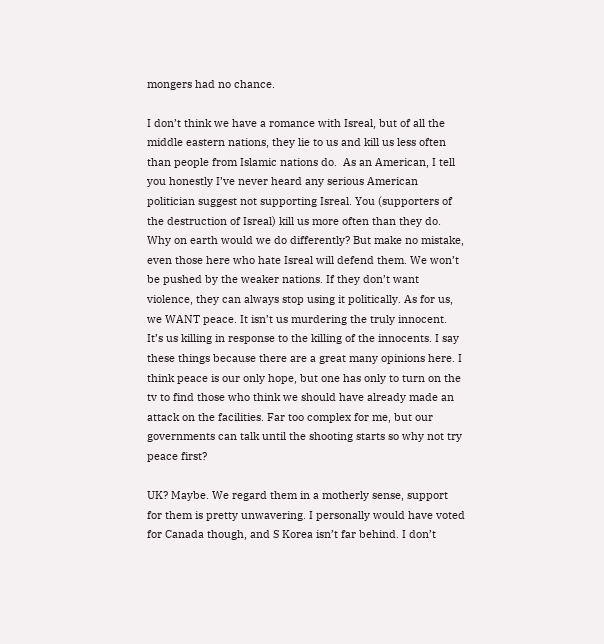mongers had no chance.

I don’t think we have a romance with Isreal, but of all the middle eastern nations, they lie to us and kill us less often than people from Islamic nations do.  As an American, I tell you honestly I’ve never heard any serious American politician suggest not supporting Isreal. You (supporters of the destruction of Isreal) kill us more often than they do. Why on earth would we do differently? But make no mistake, even those here who hate Isreal will defend them. We won’t be pushed by the weaker nations. If they don’t want violence, they can always stop using it politically. As for us, we WANT peace. It isn’t us murdering the truly innocent. It’s us killing in response to the killing of the innocents. I say these things because there are a great many opinions here. I think peace is our only hope, but one has only to turn on the tv to find those who think we should have already made an attack on the facilities. Far too complex for me, but our governments can talk until the shooting starts so why not try peace first?

UK? Maybe. We regard them in a motherly sense, support for them is pretty unwavering. I personally would have voted for Canada though, and S Korea isn’t far behind. I don’t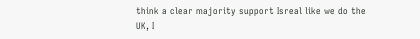think a clear majority support Isreal like we do the UK, I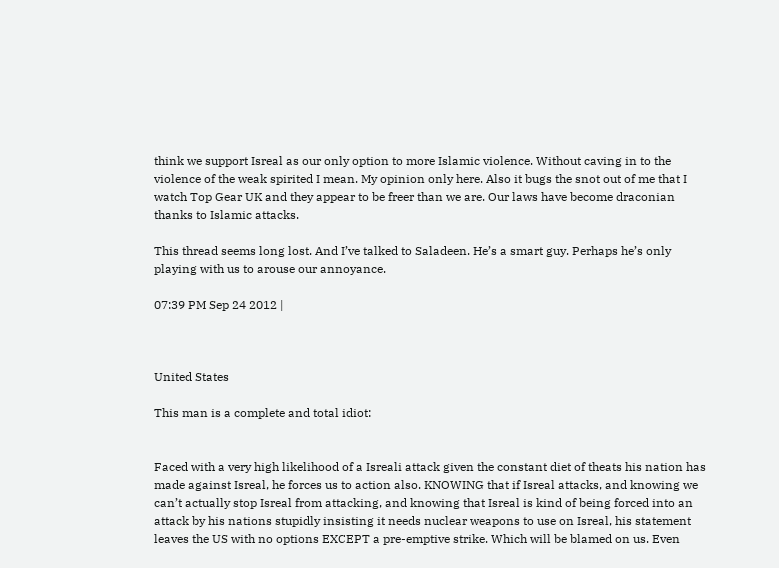think we support Isreal as our only option to more Islamic violence. Without caving in to the violence of the weak spirited I mean. My opinion only here. Also it bugs the snot out of me that I watch Top Gear UK and they appear to be freer than we are. Our laws have become draconian thanks to Islamic attacks.

This thread seems long lost. And I’ve talked to Saladeen. He’s a smart guy. Perhaps he’s only playing with us to arouse our annoyance.

07:39 PM Sep 24 2012 |



United States

This man is a complete and total idiot:


Faced with a very high likelihood of a Isreali attack given the constant diet of theats his nation has made against Isreal, he forces us to action also. KNOWING that if Isreal attacks, and knowing we can’t actually stop Isreal from attacking, and knowing that Isreal is kind of being forced into an attack by his nations stupidly insisting it needs nuclear weapons to use on Isreal, his statement leaves the US with no options EXCEPT a pre-emptive strike. Which will be blamed on us. Even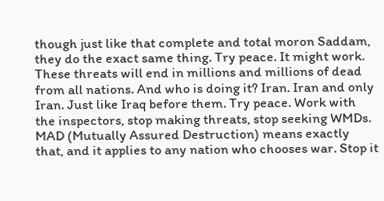though just like that complete and total moron Saddam, they do the exact same thing. Try peace. It might work. These threats will end in millions and millions of dead from all nations. And who is doing it? Iran. Iran and only Iran. Just like Iraq before them. Try peace. Work with the inspectors, stop making threats, stop seeking WMDs. MAD (Mutually Assured Destruction) means exactly that, and it applies to any nation who chooses war. Stop it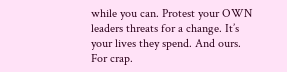while you can. Protest your OWN leaders threats for a change. It’s your lives they spend. And ours. For crap.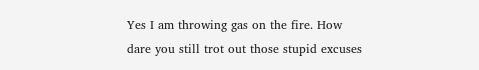Yes I am throwing gas on the fire. How dare you still trot out those stupid excuses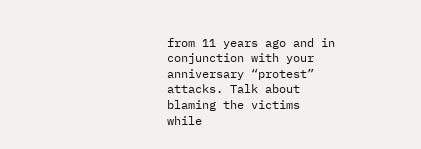from 11 years ago and in conjunction with your anniversary “protest” attacks. Talk about blaming the victims while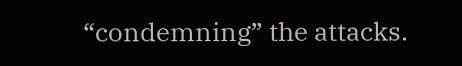“condemning” the attacks.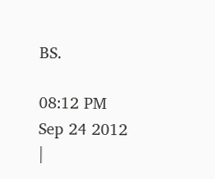BS.

08:12 PM Sep 24 2012 |